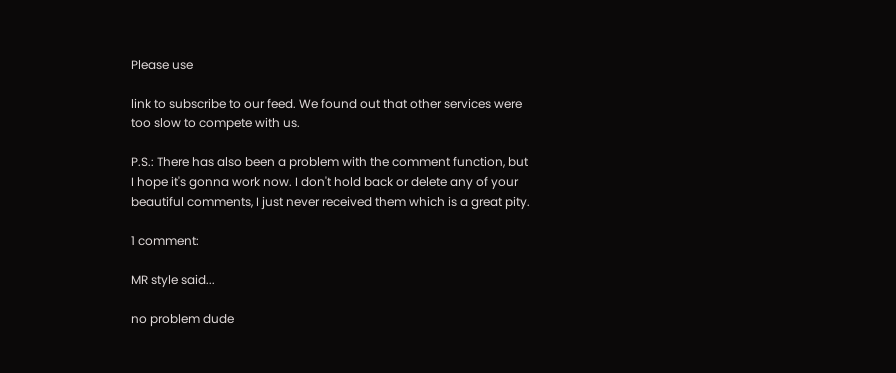Please use

link to subscribe to our feed. We found out that other services were too slow to compete with us.

P.S.: There has also been a problem with the comment function, but I hope it's gonna work now. I don't hold back or delete any of your beautiful comments, I just never received them which is a great pity.

1 comment:

MR style said...

no problem dude